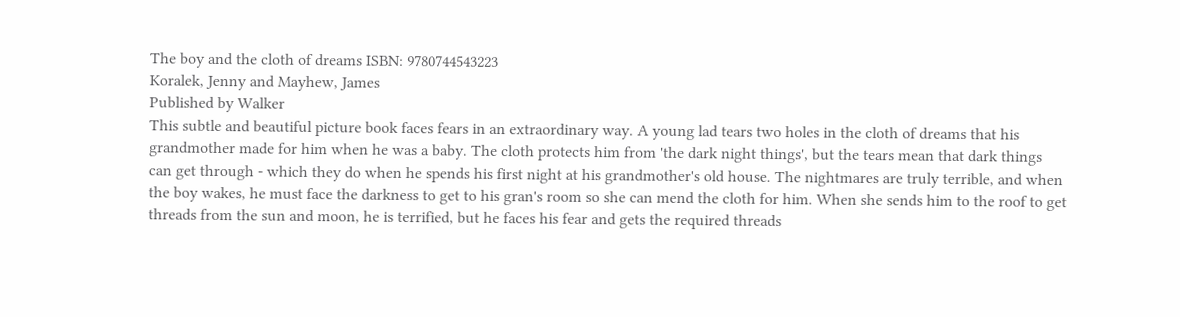The boy and the cloth of dreams ISBN: 9780744543223
Koralek, Jenny and Mayhew, James
Published by Walker
This subtle and beautiful picture book faces fears in an extraordinary way. A young lad tears two holes in the cloth of dreams that his grandmother made for him when he was a baby. The cloth protects him from 'the dark night things', but the tears mean that dark things can get through - which they do when he spends his first night at his grandmother's old house. The nightmares are truly terrible, and when the boy wakes, he must face the darkness to get to his gran's room so she can mend the cloth for him. When she sends him to the roof to get threads from the sun and moon, he is terrified, but he faces his fear and gets the required threads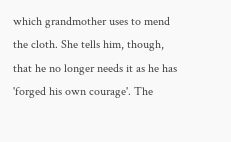which grandmother uses to mend the cloth. She tells him, though, that he no longer needs it as he has 'forged his own courage'. The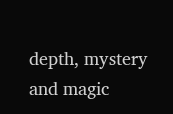depth, mystery and magic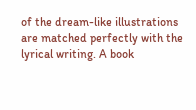of the dream-like illustrations are matched perfectly with the lyrical writing. A book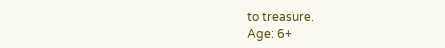to treasure.
Age: 6+